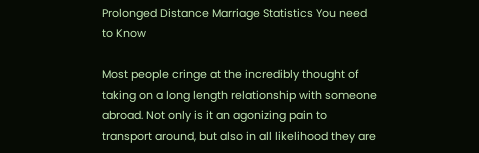Prolonged Distance Marriage Statistics You need to Know

Most people cringe at the incredibly thought of taking on a long length relationship with someone abroad. Not only is it an agonizing pain to transport around, but also in all likelihood they are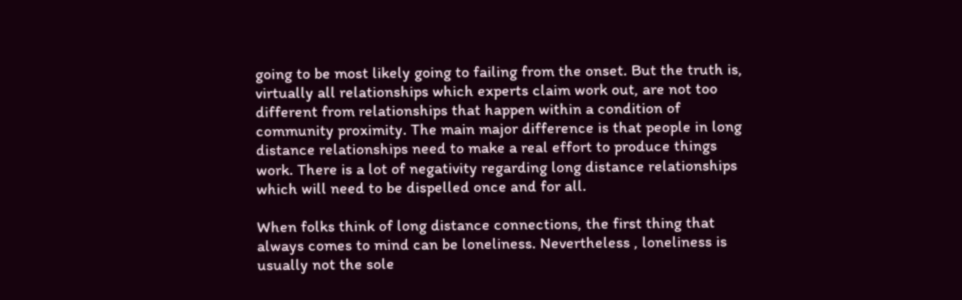going to be most likely going to failing from the onset. But the truth is, virtually all relationships which experts claim work out, are not too different from relationships that happen within a condition of community proximity. The main major difference is that people in long distance relationships need to make a real effort to produce things work. There is a lot of negativity regarding long distance relationships which will need to be dispelled once and for all.

When folks think of long distance connections, the first thing that always comes to mind can be loneliness. Nevertheless , loneliness is usually not the sole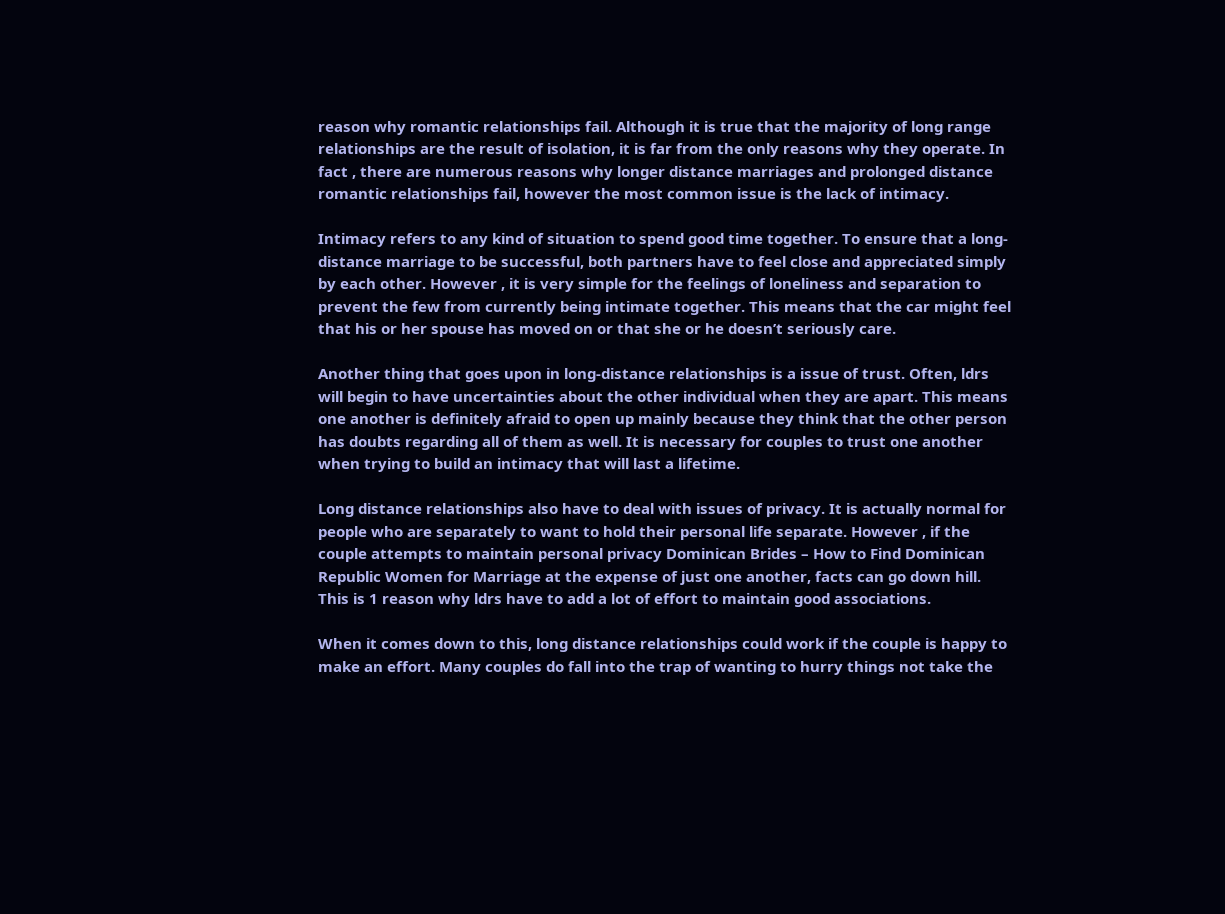reason why romantic relationships fail. Although it is true that the majority of long range relationships are the result of isolation, it is far from the only reasons why they operate. In fact , there are numerous reasons why longer distance marriages and prolonged distance romantic relationships fail, however the most common issue is the lack of intimacy.

Intimacy refers to any kind of situation to spend good time together. To ensure that a long-distance marriage to be successful, both partners have to feel close and appreciated simply by each other. However , it is very simple for the feelings of loneliness and separation to prevent the few from currently being intimate together. This means that the car might feel that his or her spouse has moved on or that she or he doesn’t seriously care.

Another thing that goes upon in long-distance relationships is a issue of trust. Often, ldrs will begin to have uncertainties about the other individual when they are apart. This means one another is definitely afraid to open up mainly because they think that the other person has doubts regarding all of them as well. It is necessary for couples to trust one another when trying to build an intimacy that will last a lifetime.

Long distance relationships also have to deal with issues of privacy. It is actually normal for people who are separately to want to hold their personal life separate. However , if the couple attempts to maintain personal privacy Dominican Brides – How to Find Dominican Republic Women for Marriage at the expense of just one another, facts can go down hill. This is 1 reason why ldrs have to add a lot of effort to maintain good associations.

When it comes down to this, long distance relationships could work if the couple is happy to make an effort. Many couples do fall into the trap of wanting to hurry things not take the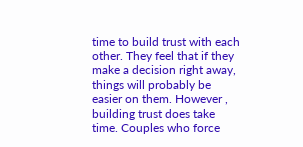time to build trust with each other. They feel that if they make a decision right away, things will probably be easier on them. However , building trust does take time. Couples who force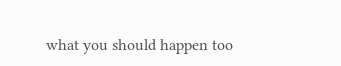what you should happen too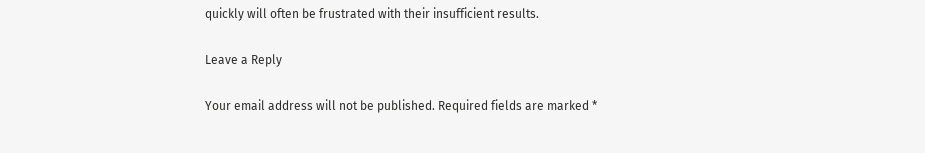quickly will often be frustrated with their insufficient results.

Leave a Reply

Your email address will not be published. Required fields are marked *